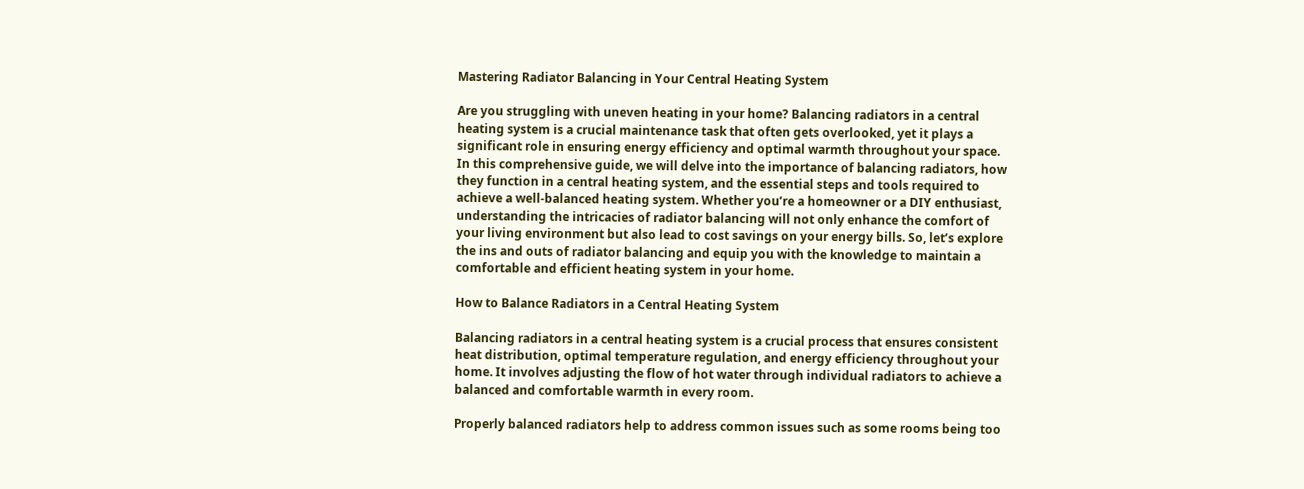Mastering Radiator Balancing in Your Central Heating System

Are you struggling with uneven heating in your home? Balancing radiators in a central heating system is a crucial maintenance task that often gets overlooked, yet it plays a significant role in ensuring energy efficiency and optimal warmth throughout your space. In this comprehensive guide, we will delve into the importance of balancing radiators, how they function in a central heating system, and the essential steps and tools required to achieve a well-balanced heating system. Whether you’re a homeowner or a DIY enthusiast, understanding the intricacies of radiator balancing will not only enhance the comfort of your living environment but also lead to cost savings on your energy bills. So, let’s explore the ins and outs of radiator balancing and equip you with the knowledge to maintain a comfortable and efficient heating system in your home.

How to Balance Radiators in a Central Heating System

Balancing radiators in a central heating system is a crucial process that ensures consistent heat distribution, optimal temperature regulation, and energy efficiency throughout your home. It involves adjusting the flow of hot water through individual radiators to achieve a balanced and comfortable warmth in every room.

Properly balanced radiators help to address common issues such as some rooms being too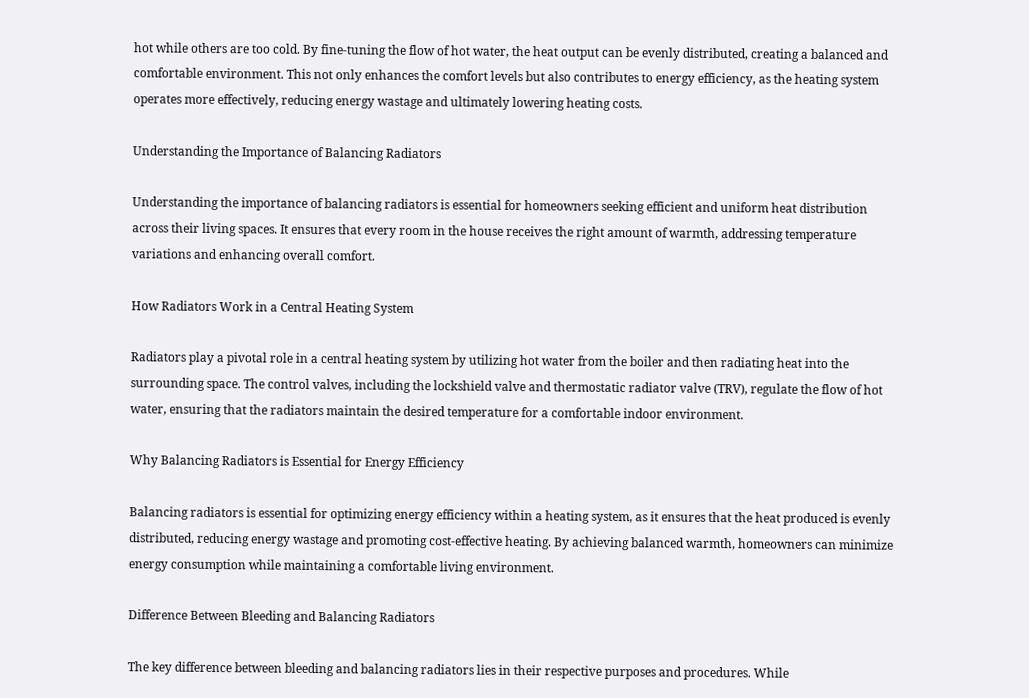hot while others are too cold. By fine-tuning the flow of hot water, the heat output can be evenly distributed, creating a balanced and comfortable environment. This not only enhances the comfort levels but also contributes to energy efficiency, as the heating system operates more effectively, reducing energy wastage and ultimately lowering heating costs.

Understanding the Importance of Balancing Radiators

Understanding the importance of balancing radiators is essential for homeowners seeking efficient and uniform heat distribution across their living spaces. It ensures that every room in the house receives the right amount of warmth, addressing temperature variations and enhancing overall comfort.

How Radiators Work in a Central Heating System

Radiators play a pivotal role in a central heating system by utilizing hot water from the boiler and then radiating heat into the surrounding space. The control valves, including the lockshield valve and thermostatic radiator valve (TRV), regulate the flow of hot water, ensuring that the radiators maintain the desired temperature for a comfortable indoor environment.

Why Balancing Radiators is Essential for Energy Efficiency

Balancing radiators is essential for optimizing energy efficiency within a heating system, as it ensures that the heat produced is evenly distributed, reducing energy wastage and promoting cost-effective heating. By achieving balanced warmth, homeowners can minimize energy consumption while maintaining a comfortable living environment.

Difference Between Bleeding and Balancing Radiators

The key difference between bleeding and balancing radiators lies in their respective purposes and procedures. While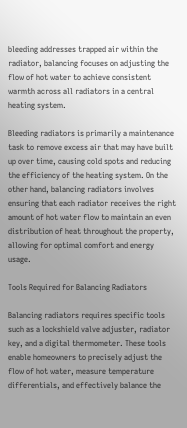bleeding addresses trapped air within the radiator, balancing focuses on adjusting the flow of hot water to achieve consistent warmth across all radiators in a central heating system.

Bleeding radiators is primarily a maintenance task to remove excess air that may have built up over time, causing cold spots and reducing the efficiency of the heating system. On the other hand, balancing radiators involves ensuring that each radiator receives the right amount of hot water flow to maintain an even distribution of heat throughout the property, allowing for optimal comfort and energy usage.

Tools Required for Balancing Radiators

Balancing radiators requires specific tools such as a lockshield valve adjuster, radiator key, and a digital thermometer. These tools enable homeowners to precisely adjust the flow of hot water, measure temperature differentials, and effectively balance the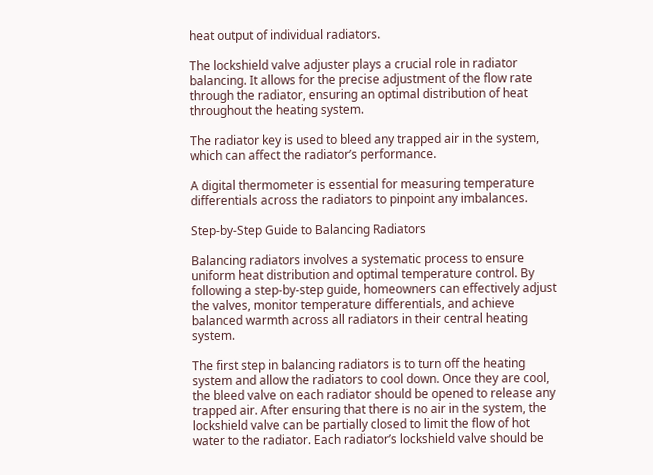heat output of individual radiators.

The lockshield valve adjuster plays a crucial role in radiator balancing. It allows for the precise adjustment of the flow rate through the radiator, ensuring an optimal distribution of heat throughout the heating system.

The radiator key is used to bleed any trapped air in the system, which can affect the radiator’s performance.

A digital thermometer is essential for measuring temperature differentials across the radiators to pinpoint any imbalances.

Step-by-Step Guide to Balancing Radiators

Balancing radiators involves a systematic process to ensure uniform heat distribution and optimal temperature control. By following a step-by-step guide, homeowners can effectively adjust the valves, monitor temperature differentials, and achieve balanced warmth across all radiators in their central heating system.

The first step in balancing radiators is to turn off the heating system and allow the radiators to cool down. Once they are cool, the bleed valve on each radiator should be opened to release any trapped air. After ensuring that there is no air in the system, the lockshield valve can be partially closed to limit the flow of hot water to the radiator. Each radiator’s lockshield valve should be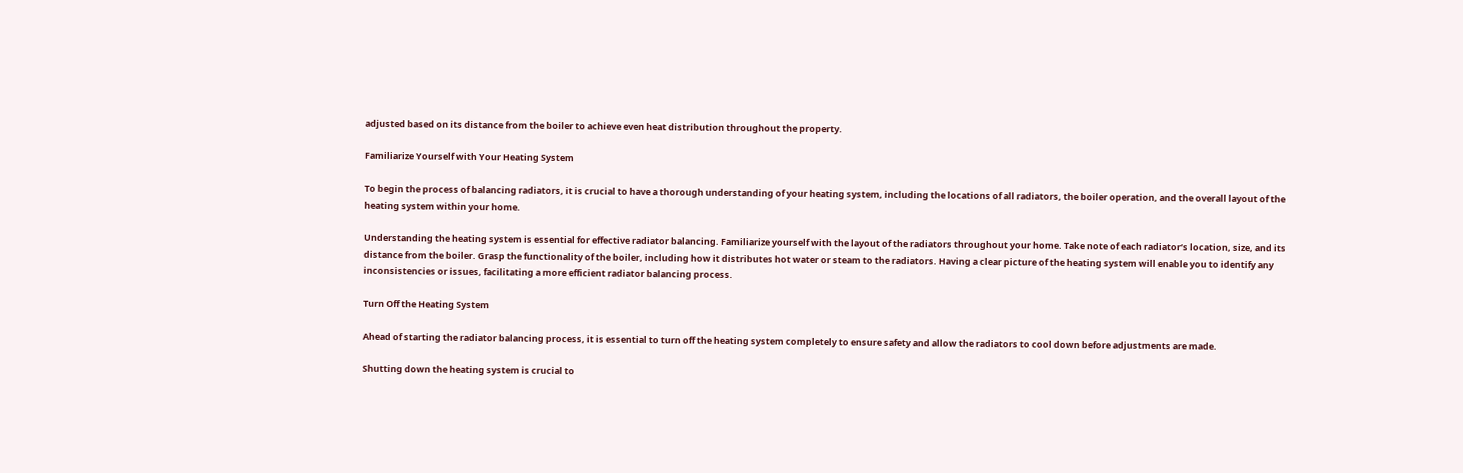adjusted based on its distance from the boiler to achieve even heat distribution throughout the property.

Familiarize Yourself with Your Heating System

To begin the process of balancing radiators, it is crucial to have a thorough understanding of your heating system, including the locations of all radiators, the boiler operation, and the overall layout of the heating system within your home.

Understanding the heating system is essential for effective radiator balancing. Familiarize yourself with the layout of the radiators throughout your home. Take note of each radiator’s location, size, and its distance from the boiler. Grasp the functionality of the boiler, including how it distributes hot water or steam to the radiators. Having a clear picture of the heating system will enable you to identify any inconsistencies or issues, facilitating a more efficient radiator balancing process.

Turn Off the Heating System

Ahead of starting the radiator balancing process, it is essential to turn off the heating system completely to ensure safety and allow the radiators to cool down before adjustments are made.

Shutting down the heating system is crucial to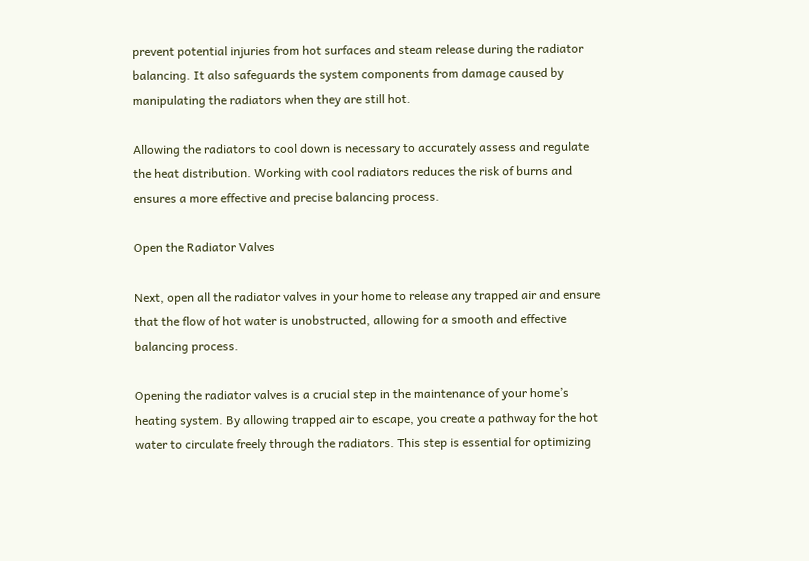prevent potential injuries from hot surfaces and steam release during the radiator balancing. It also safeguards the system components from damage caused by manipulating the radiators when they are still hot.

Allowing the radiators to cool down is necessary to accurately assess and regulate the heat distribution. Working with cool radiators reduces the risk of burns and ensures a more effective and precise balancing process.

Open the Radiator Valves

Next, open all the radiator valves in your home to release any trapped air and ensure that the flow of hot water is unobstructed, allowing for a smooth and effective balancing process.

Opening the radiator valves is a crucial step in the maintenance of your home’s heating system. By allowing trapped air to escape, you create a pathway for the hot water to circulate freely through the radiators. This step is essential for optimizing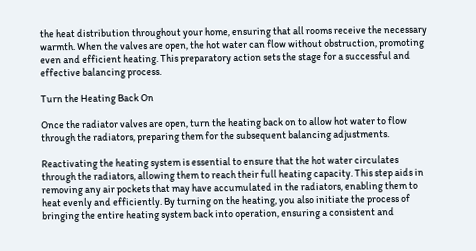the heat distribution throughout your home, ensuring that all rooms receive the necessary warmth. When the valves are open, the hot water can flow without obstruction, promoting even and efficient heating. This preparatory action sets the stage for a successful and effective balancing process.

Turn the Heating Back On

Once the radiator valves are open, turn the heating back on to allow hot water to flow through the radiators, preparing them for the subsequent balancing adjustments.

Reactivating the heating system is essential to ensure that the hot water circulates through the radiators, allowing them to reach their full heating capacity. This step aids in removing any air pockets that may have accumulated in the radiators, enabling them to heat evenly and efficiently. By turning on the heating, you also initiate the process of bringing the entire heating system back into operation, ensuring a consistent and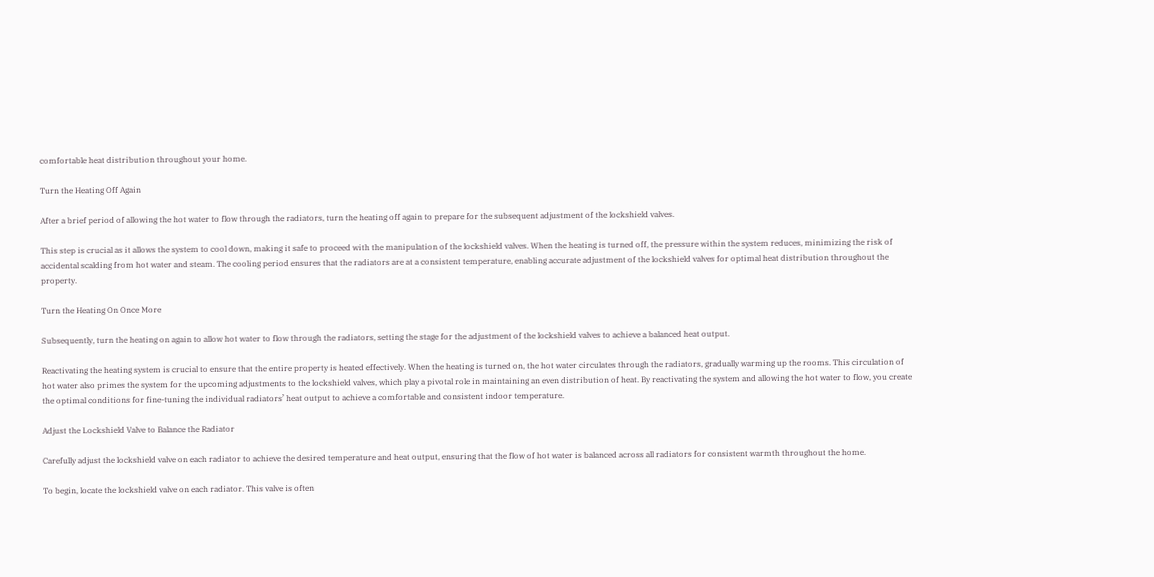comfortable heat distribution throughout your home.

Turn the Heating Off Again

After a brief period of allowing the hot water to flow through the radiators, turn the heating off again to prepare for the subsequent adjustment of the lockshield valves.

This step is crucial as it allows the system to cool down, making it safe to proceed with the manipulation of the lockshield valves. When the heating is turned off, the pressure within the system reduces, minimizing the risk of accidental scalding from hot water and steam. The cooling period ensures that the radiators are at a consistent temperature, enabling accurate adjustment of the lockshield valves for optimal heat distribution throughout the property.

Turn the Heating On Once More

Subsequently, turn the heating on again to allow hot water to flow through the radiators, setting the stage for the adjustment of the lockshield valves to achieve a balanced heat output.

Reactivating the heating system is crucial to ensure that the entire property is heated effectively. When the heating is turned on, the hot water circulates through the radiators, gradually warming up the rooms. This circulation of hot water also primes the system for the upcoming adjustments to the lockshield valves, which play a pivotal role in maintaining an even distribution of heat. By reactivating the system and allowing the hot water to flow, you create the optimal conditions for fine-tuning the individual radiators’ heat output to achieve a comfortable and consistent indoor temperature.

Adjust the Lockshield Valve to Balance the Radiator

Carefully adjust the lockshield valve on each radiator to achieve the desired temperature and heat output, ensuring that the flow of hot water is balanced across all radiators for consistent warmth throughout the home.

To begin, locate the lockshield valve on each radiator. This valve is often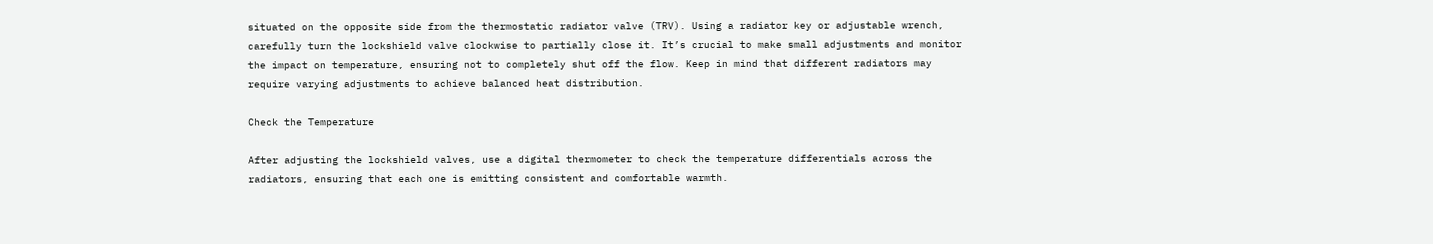situated on the opposite side from the thermostatic radiator valve (TRV). Using a radiator key or adjustable wrench, carefully turn the lockshield valve clockwise to partially close it. It’s crucial to make small adjustments and monitor the impact on temperature, ensuring not to completely shut off the flow. Keep in mind that different radiators may require varying adjustments to achieve balanced heat distribution.

Check the Temperature

After adjusting the lockshield valves, use a digital thermometer to check the temperature differentials across the radiators, ensuring that each one is emitting consistent and comfortable warmth.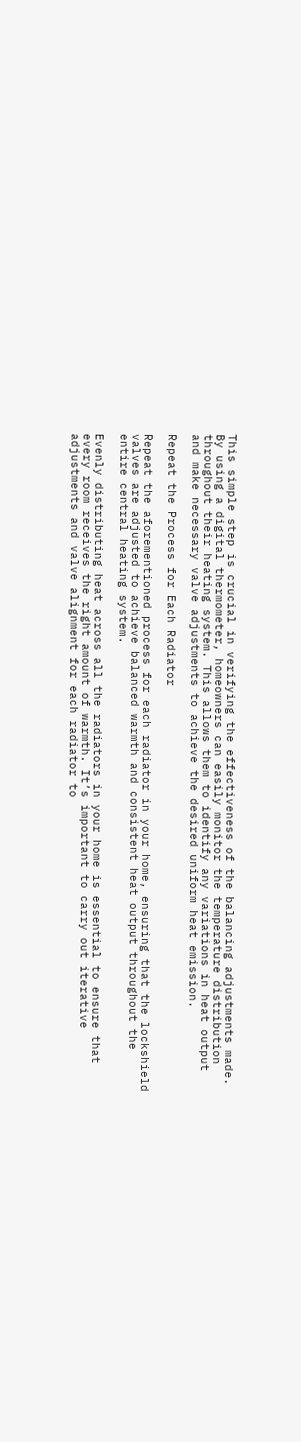This simple step is crucial in verifying the effectiveness of the balancing adjustments made. By using a digital thermometer, homeowners can easily monitor the temperature distribution throughout their heating system. This allows them to identify any variations in heat output and make necessary valve adjustments to achieve the desired uniform heat emission.

Repeat the Process for Each Radiator

Repeat the aforementioned process for each radiator in your home, ensuring that the lockshield valves are adjusted to achieve balanced warmth and consistent heat output throughout the entire central heating system.

Evenly distributing heat across all the radiators in your home is essential to ensure that every room receives the right amount of warmth. It’s important to carry out iterative adjustments and valve alignment for each radiator to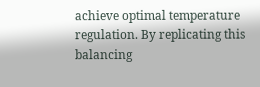achieve optimal temperature regulation. By replicating this balancing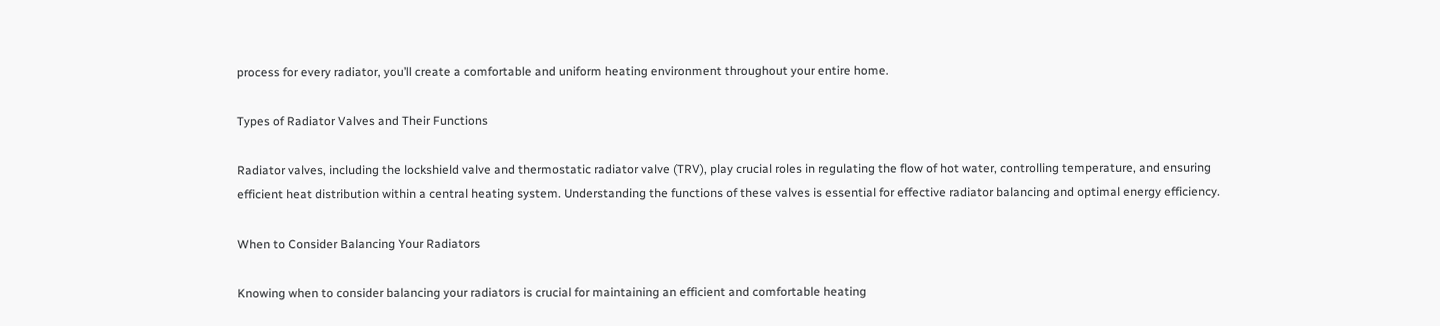process for every radiator, you’ll create a comfortable and uniform heating environment throughout your entire home.

Types of Radiator Valves and Their Functions

Radiator valves, including the lockshield valve and thermostatic radiator valve (TRV), play crucial roles in regulating the flow of hot water, controlling temperature, and ensuring efficient heat distribution within a central heating system. Understanding the functions of these valves is essential for effective radiator balancing and optimal energy efficiency.

When to Consider Balancing Your Radiators

Knowing when to consider balancing your radiators is crucial for maintaining an efficient and comfortable heating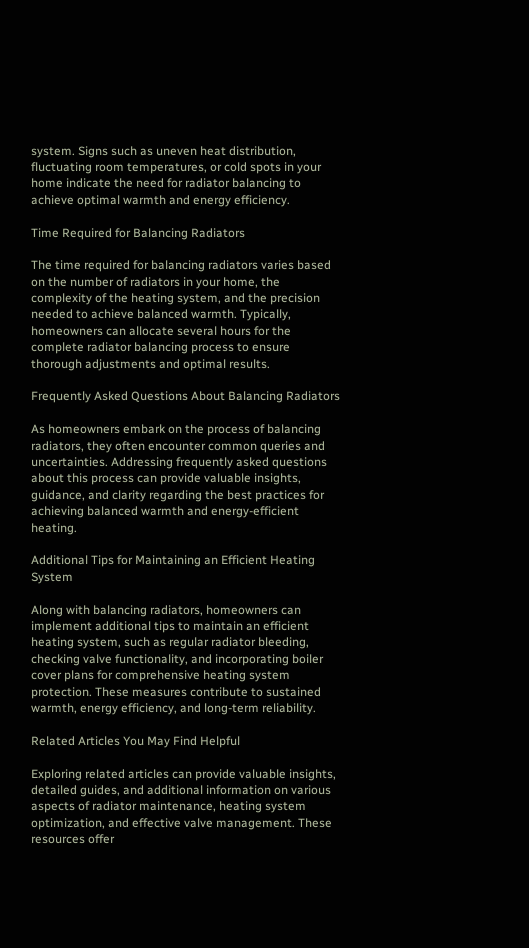system. Signs such as uneven heat distribution, fluctuating room temperatures, or cold spots in your home indicate the need for radiator balancing to achieve optimal warmth and energy efficiency.

Time Required for Balancing Radiators

The time required for balancing radiators varies based on the number of radiators in your home, the complexity of the heating system, and the precision needed to achieve balanced warmth. Typically, homeowners can allocate several hours for the complete radiator balancing process to ensure thorough adjustments and optimal results.

Frequently Asked Questions About Balancing Radiators

As homeowners embark on the process of balancing radiators, they often encounter common queries and uncertainties. Addressing frequently asked questions about this process can provide valuable insights, guidance, and clarity regarding the best practices for achieving balanced warmth and energy-efficient heating.

Additional Tips for Maintaining an Efficient Heating System

Along with balancing radiators, homeowners can implement additional tips to maintain an efficient heating system, such as regular radiator bleeding, checking valve functionality, and incorporating boiler cover plans for comprehensive heating system protection. These measures contribute to sustained warmth, energy efficiency, and long-term reliability.

Related Articles You May Find Helpful

Exploring related articles can provide valuable insights, detailed guides, and additional information on various aspects of radiator maintenance, heating system optimization, and effective valve management. These resources offer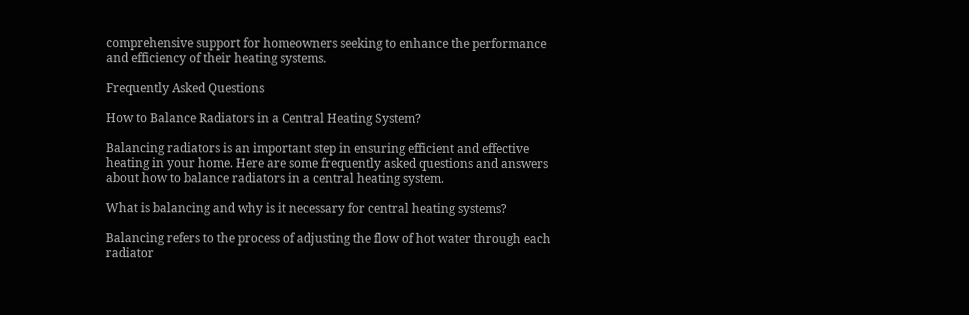comprehensive support for homeowners seeking to enhance the performance and efficiency of their heating systems.

Frequently Asked Questions

How to Balance Radiators in a Central Heating System?

Balancing radiators is an important step in ensuring efficient and effective heating in your home. Here are some frequently asked questions and answers about how to balance radiators in a central heating system.

What is balancing and why is it necessary for central heating systems?

Balancing refers to the process of adjusting the flow of hot water through each radiator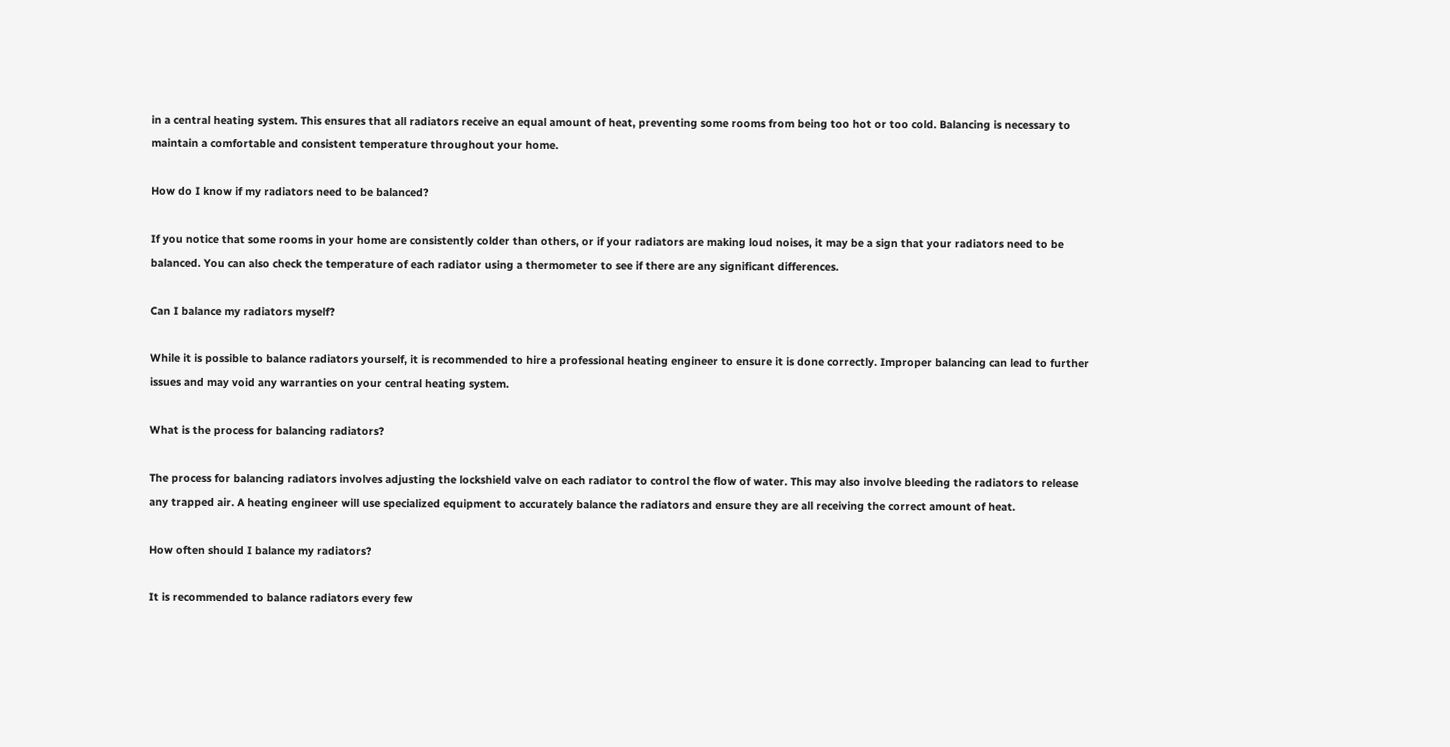in a central heating system. This ensures that all radiators receive an equal amount of heat, preventing some rooms from being too hot or too cold. Balancing is necessary to maintain a comfortable and consistent temperature throughout your home.

How do I know if my radiators need to be balanced?

If you notice that some rooms in your home are consistently colder than others, or if your radiators are making loud noises, it may be a sign that your radiators need to be balanced. You can also check the temperature of each radiator using a thermometer to see if there are any significant differences.

Can I balance my radiators myself?

While it is possible to balance radiators yourself, it is recommended to hire a professional heating engineer to ensure it is done correctly. Improper balancing can lead to further issues and may void any warranties on your central heating system.

What is the process for balancing radiators?

The process for balancing radiators involves adjusting the lockshield valve on each radiator to control the flow of water. This may also involve bleeding the radiators to release any trapped air. A heating engineer will use specialized equipment to accurately balance the radiators and ensure they are all receiving the correct amount of heat.

How often should I balance my radiators?

It is recommended to balance radiators every few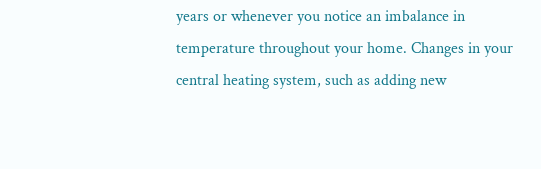years or whenever you notice an imbalance in temperature throughout your home. Changes in your central heating system, such as adding new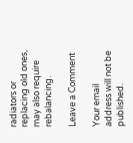radiators or replacing old ones, may also require rebalancing.

Leave a Comment

Your email address will not be published.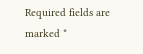Required fields are marked *